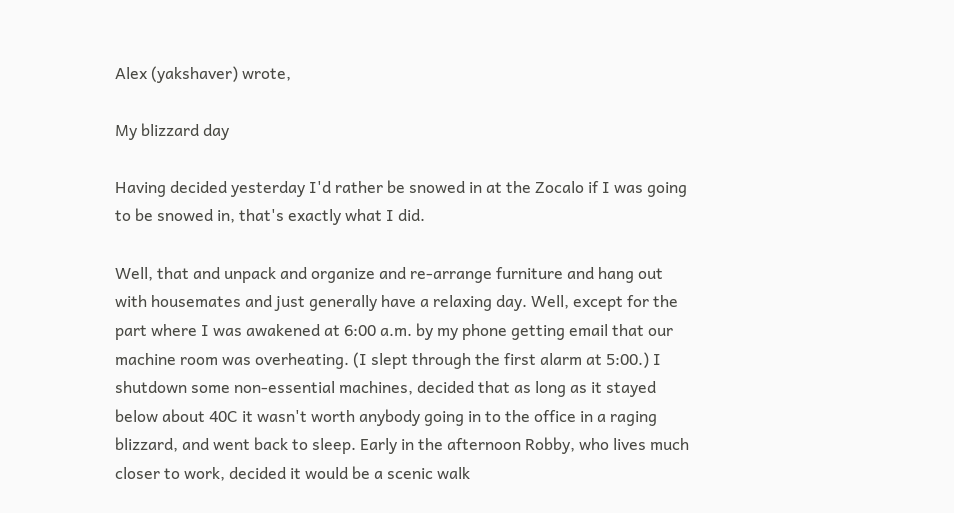Alex (yakshaver) wrote,

My blizzard day

Having decided yesterday I'd rather be snowed in at the Zocalo if I was going to be snowed in, that's exactly what I did.

Well, that and unpack and organize and re-arrange furniture and hang out with housemates and just generally have a relaxing day. Well, except for the part where I was awakened at 6:00 a.m. by my phone getting email that our machine room was overheating. (I slept through the first alarm at 5:00.) I shutdown some non-essential machines, decided that as long as it stayed below about 40C it wasn't worth anybody going in to the office in a raging blizzard, and went back to sleep. Early in the afternoon Robby, who lives much closer to work, decided it would be a scenic walk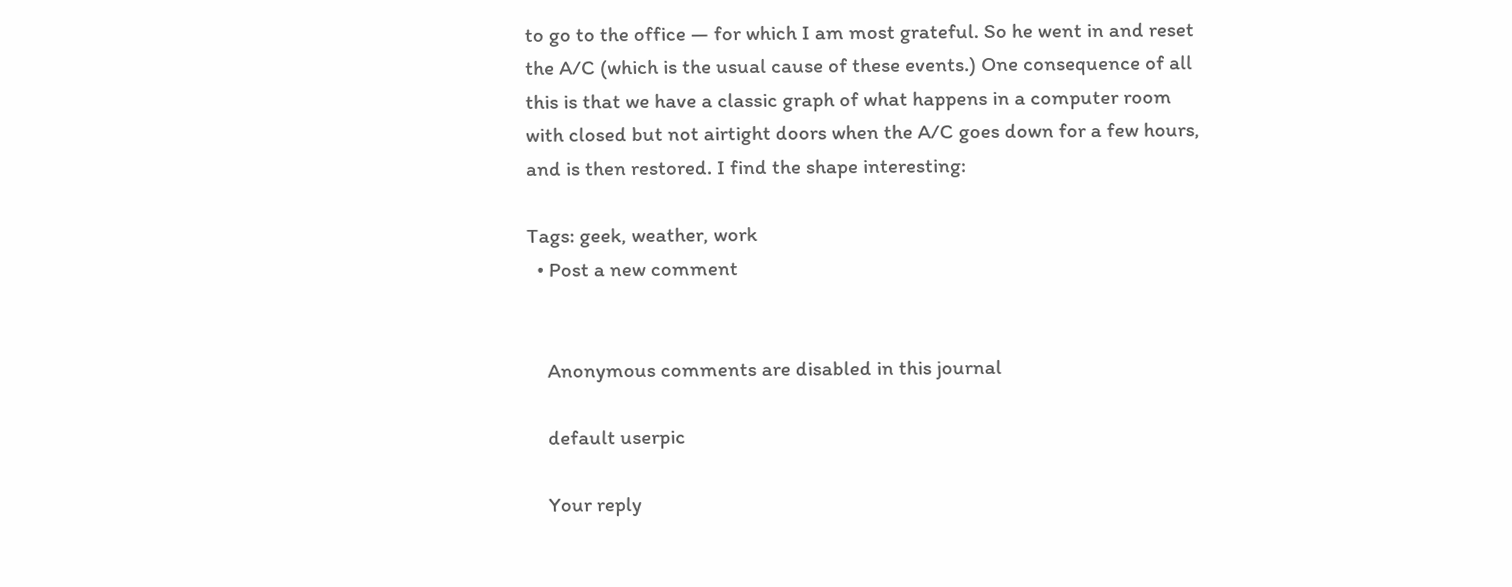to go to the office — for which I am most grateful. So he went in and reset the A/C (which is the usual cause of these events.) One consequence of all this is that we have a classic graph of what happens in a computer room with closed but not airtight doors when the A/C goes down for a few hours, and is then restored. I find the shape interesting:

Tags: geek, weather, work
  • Post a new comment


    Anonymous comments are disabled in this journal

    default userpic

    Your reply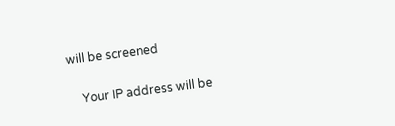will be screened

    Your IP address will be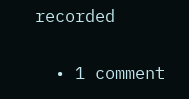recorded

  • 1 comment